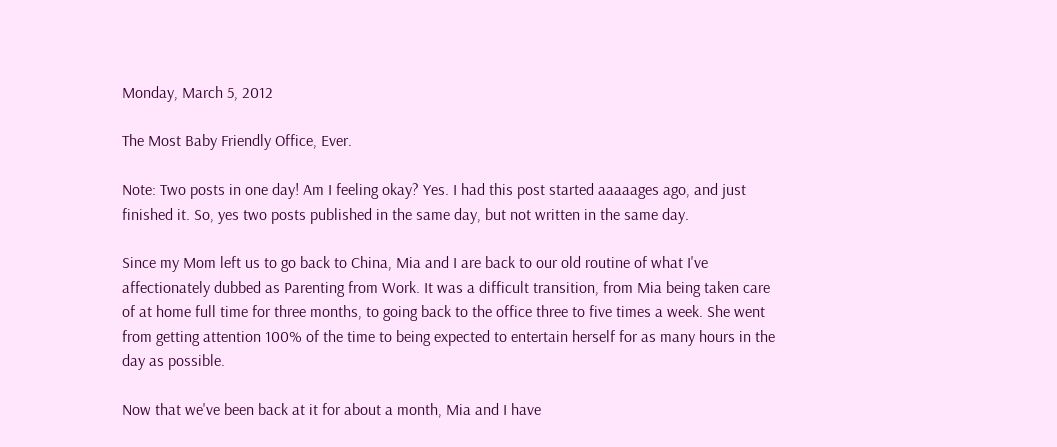Monday, March 5, 2012

The Most Baby Friendly Office, Ever.

Note: Two posts in one day! Am I feeling okay? Yes. I had this post started aaaaages ago, and just finished it. So, yes two posts published in the same day, but not written in the same day.

Since my Mom left us to go back to China, Mia and I are back to our old routine of what I've affectionately dubbed as Parenting from Work. It was a difficult transition, from Mia being taken care of at home full time for three months, to going back to the office three to five times a week. She went from getting attention 100% of the time to being expected to entertain herself for as many hours in the day as possible.

Now that we've been back at it for about a month, Mia and I have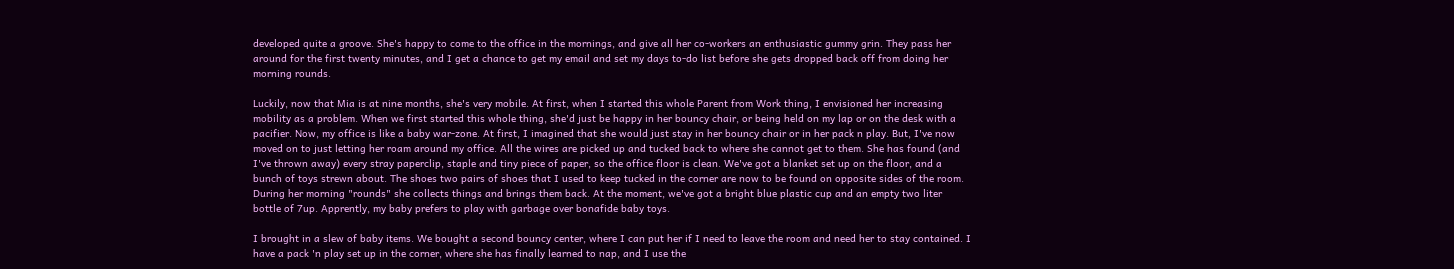developed quite a groove. She's happy to come to the office in the mornings, and give all her co-workers an enthusiastic gummy grin. They pass her around for the first twenty minutes, and I get a chance to get my email and set my days to-do list before she gets dropped back off from doing her morning rounds.

Luckily, now that Mia is at nine months, she's very mobile. At first, when I started this whole Parent from Work thing, I envisioned her increasing mobility as a problem. When we first started this whole thing, she'd just be happy in her bouncy chair, or being held on my lap or on the desk with a pacifier. Now, my office is like a baby war-zone. At first, I imagined that she would just stay in her bouncy chair or in her pack n play. But, I've now moved on to just letting her roam around my office. All the wires are picked up and tucked back to where she cannot get to them. She has found (and I've thrown away) every stray paperclip, staple and tiny piece of paper, so the office floor is clean. We've got a blanket set up on the floor, and a bunch of toys strewn about. The shoes two pairs of shoes that I used to keep tucked in the corner are now to be found on opposite sides of the room. During her morning "rounds" she collects things and brings them back. At the moment, we've got a bright blue plastic cup and an empty two liter bottle of 7up. Apprently, my baby prefers to play with garbage over bonafide baby toys.

I brought in a slew of baby items. We bought a second bouncy center, where I can put her if I need to leave the room and need her to stay contained. I have a pack 'n play set up in the corner, where she has finally learned to nap, and I use the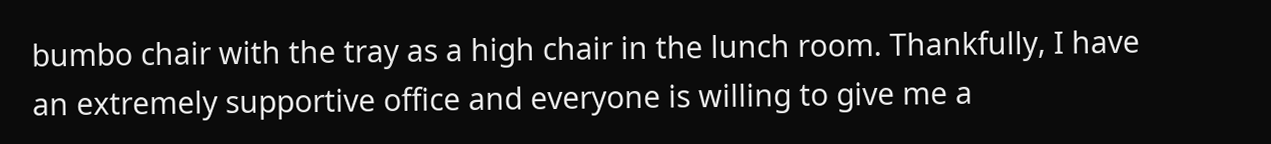bumbo chair with the tray as a high chair in the lunch room. Thankfully, I have an extremely supportive office and everyone is willing to give me a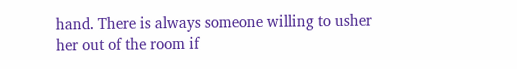hand. There is always someone willing to usher her out of the room if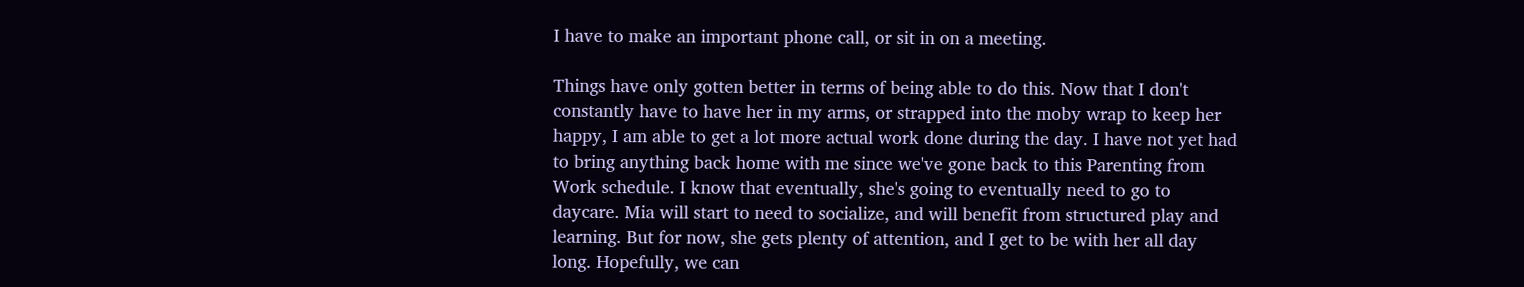I have to make an important phone call, or sit in on a meeting.

Things have only gotten better in terms of being able to do this. Now that I don't constantly have to have her in my arms, or strapped into the moby wrap to keep her happy, I am able to get a lot more actual work done during the day. I have not yet had to bring anything back home with me since we've gone back to this Parenting from Work schedule. I know that eventually, she's going to eventually need to go to daycare. Mia will start to need to socialize, and will benefit from structured play and learning. But for now, she gets plenty of attention, and I get to be with her all day long. Hopefully, we can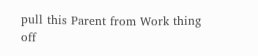pull this Parent from Work thing off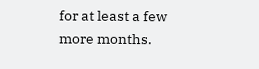for at least a few more months.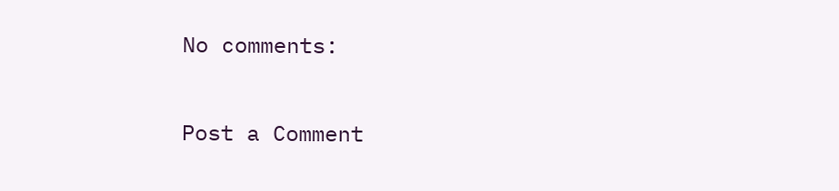No comments:

Post a Comment